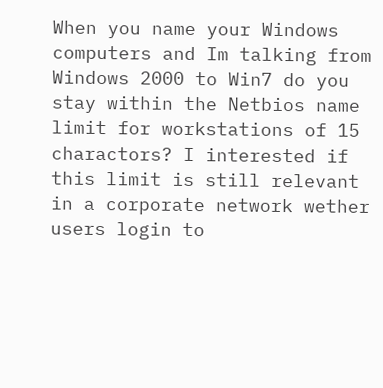When you name your Windows computers and Im talking from Windows 2000 to Win7 do you stay within the Netbios name limit for workstations of 15 charactors? I interested if this limit is still relevant in a corporate network wether users login to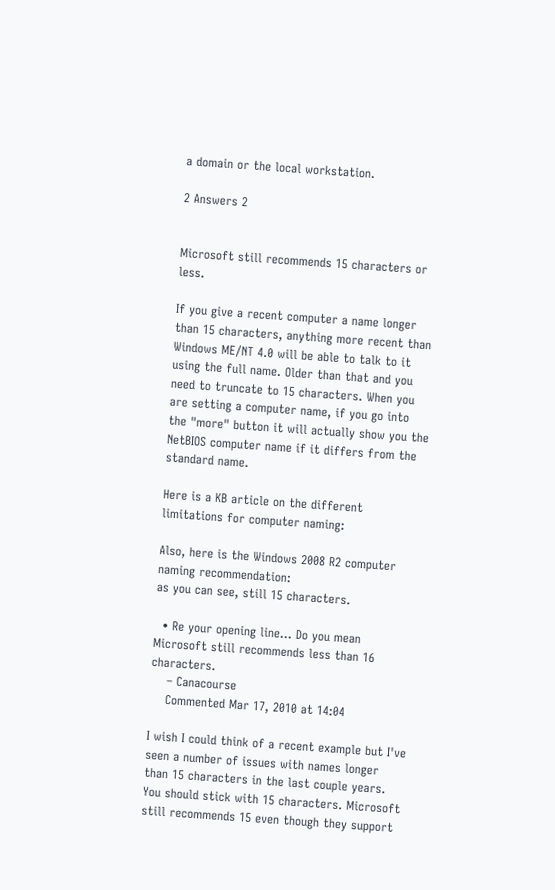a domain or the local workstation.

2 Answers 2


Microsoft still recommends 15 characters or less.

If you give a recent computer a name longer than 15 characters, anything more recent than Windows ME/NT 4.0 will be able to talk to it using the full name. Older than that and you need to truncate to 15 characters. When you are setting a computer name, if you go into the "more" button it will actually show you the NetBIOS computer name if it differs from the standard name.

Here is a KB article on the different limitations for computer naming:

Also, here is the Windows 2008 R2 computer naming recommendation:
as you can see, still 15 characters.

  • Re your opening line... Do you mean Microsoft still recommends less than 16 characters.
    – Canacourse
    Commented Mar 17, 2010 at 14:04

I wish I could think of a recent example but I've seen a number of issues with names longer than 15 characters in the last couple years. You should stick with 15 characters. Microsoft still recommends 15 even though they support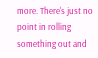more. There's just no point in rolling something out and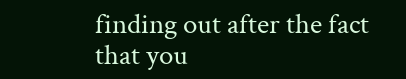finding out after the fact that you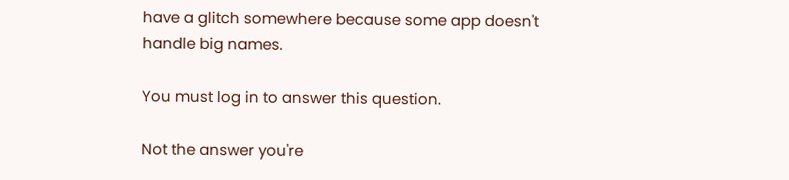have a glitch somewhere because some app doesn't handle big names.

You must log in to answer this question.

Not the answer you're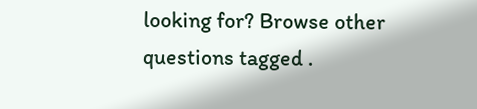looking for? Browse other questions tagged .